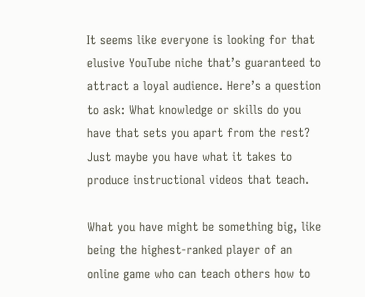It seems like everyone is looking for that elusive YouTube niche that’s guaranteed to attract a loyal audience. Here’s a question to ask: What knowledge or skills do you have that sets you apart from the rest? Just maybe you have what it takes to produce instructional videos that teach.

What you have might be something big, like being the highest-ranked player of an online game who can teach others how to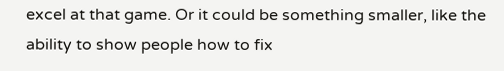excel at that game. Or it could be something smaller, like the ability to show people how to fix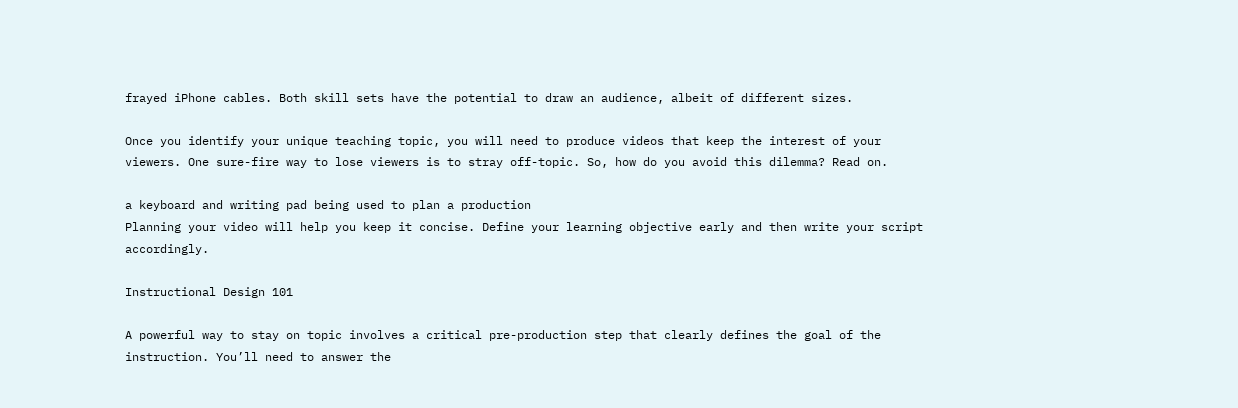frayed iPhone cables. Both skill sets have the potential to draw an audience, albeit of different sizes.

Once you identify your unique teaching topic, you will need to produce videos that keep the interest of your viewers. One sure-fire way to lose viewers is to stray off-topic. So, how do you avoid this dilemma? Read on.

a keyboard and writing pad being used to plan a production
Planning your video will help you keep it concise. Define your learning objective early and then write your script accordingly.

Instructional Design 101

A powerful way to stay on topic involves a critical pre-production step that clearly defines the goal of the instruction. You’ll need to answer the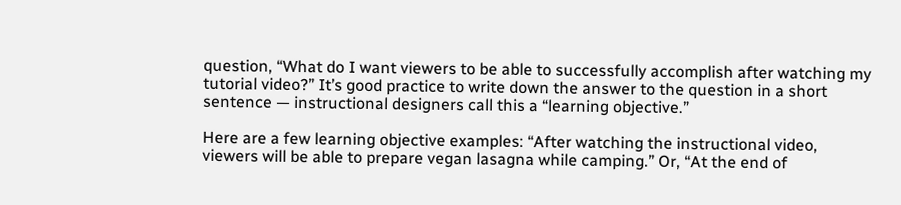question, “What do I want viewers to be able to successfully accomplish after watching my tutorial video?” It’s good practice to write down the answer to the question in a short sentence — instructional designers call this a “learning objective.”

Here are a few learning objective examples: “After watching the instructional video, viewers will be able to prepare vegan lasagna while camping.” Or, “At the end of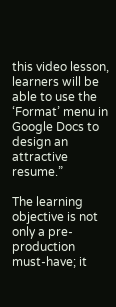this video lesson, learners will be able to use the ‘Format’ menu in Google Docs to design an attractive resume.”

The learning objective is not only a pre-production must-have; it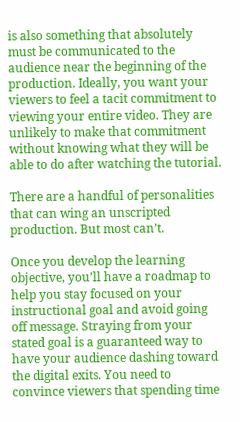is also something that absolutely must be communicated to the audience near the beginning of the production. Ideally, you want your viewers to feel a tacit commitment to viewing your entire video. They are unlikely to make that commitment without knowing what they will be able to do after watching the tutorial.

There are a handful of personalities that can wing an unscripted production. But most can’t.

Once you develop the learning objective, you’ll have a roadmap to help you stay focused on your instructional goal and avoid going off message. Straying from your stated goal is a guaranteed way to have your audience dashing toward the digital exits. You need to convince viewers that spending time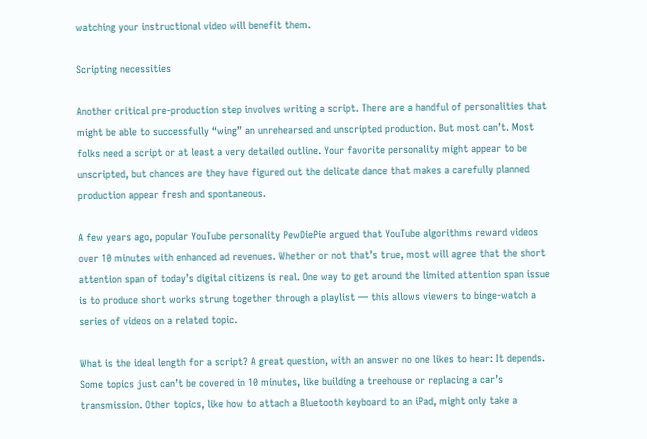watching your instructional video will benefit them.

Scripting necessities

Another critical pre-production step involves writing a script. There are a handful of personalities that might be able to successfully “wing” an unrehearsed and unscripted production. But most can’t. Most folks need a script or at least a very detailed outline. Your favorite personality might appear to be unscripted, but chances are they have figured out the delicate dance that makes a carefully planned production appear fresh and spontaneous.

A few years ago, popular YouTube personality PewDiePie argued that YouTube algorithms reward videos over 10 minutes with enhanced ad revenues. Whether or not that’s true, most will agree that the short attention span of today’s digital citizens is real. One way to get around the limited attention span issue is to produce short works strung together through a playlist — this allows viewers to binge-watch a series of videos on a related topic.

What is the ideal length for a script? A great question, with an answer no one likes to hear: It depends. Some topics just can’t be covered in 10 minutes, like building a treehouse or replacing a car’s transmission. Other topics, like how to attach a Bluetooth keyboard to an iPad, might only take a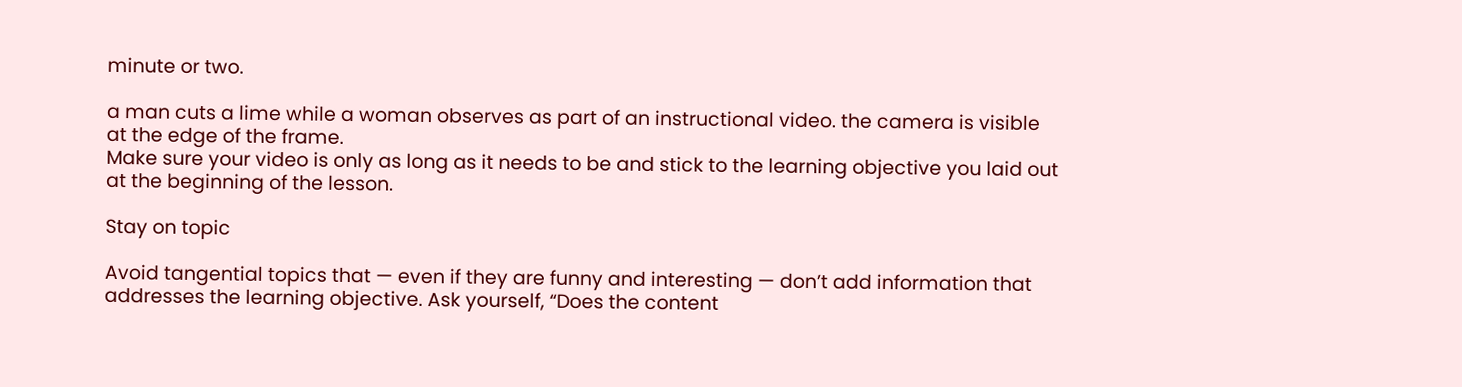minute or two.

a man cuts a lime while a woman observes as part of an instructional video. the camera is visible at the edge of the frame.
Make sure your video is only as long as it needs to be and stick to the learning objective you laid out at the beginning of the lesson.

Stay on topic

Avoid tangential topics that — even if they are funny and interesting — don’t add information that addresses the learning objective. Ask yourself, “Does the content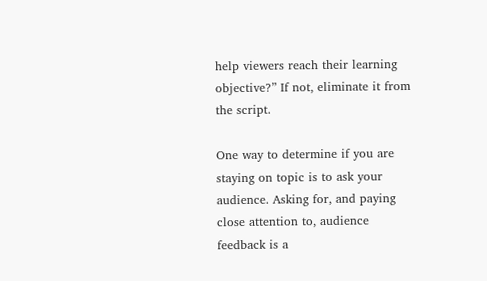help viewers reach their learning objective?” If not, eliminate it from the script.

One way to determine if you are staying on topic is to ask your audience. Asking for, and paying close attention to, audience feedback is a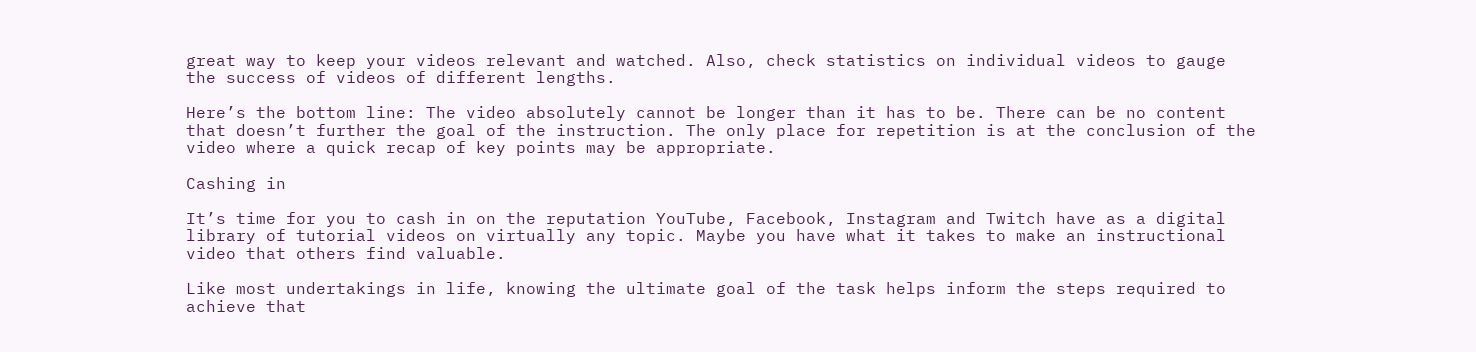great way to keep your videos relevant and watched. Also, check statistics on individual videos to gauge the success of videos of different lengths.

Here’s the bottom line: The video absolutely cannot be longer than it has to be. There can be no content that doesn’t further the goal of the instruction. The only place for repetition is at the conclusion of the video where a quick recap of key points may be appropriate.

Cashing in

It’s time for you to cash in on the reputation YouTube, Facebook, Instagram and Twitch have as a digital library of tutorial videos on virtually any topic. Maybe you have what it takes to make an instructional video that others find valuable.

Like most undertakings in life, knowing the ultimate goal of the task helps inform the steps required to achieve that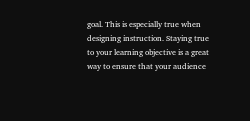goal. This is especially true when designing instruction. Staying true to your learning objective is a great way to ensure that your audience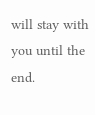will stay with you until the end.